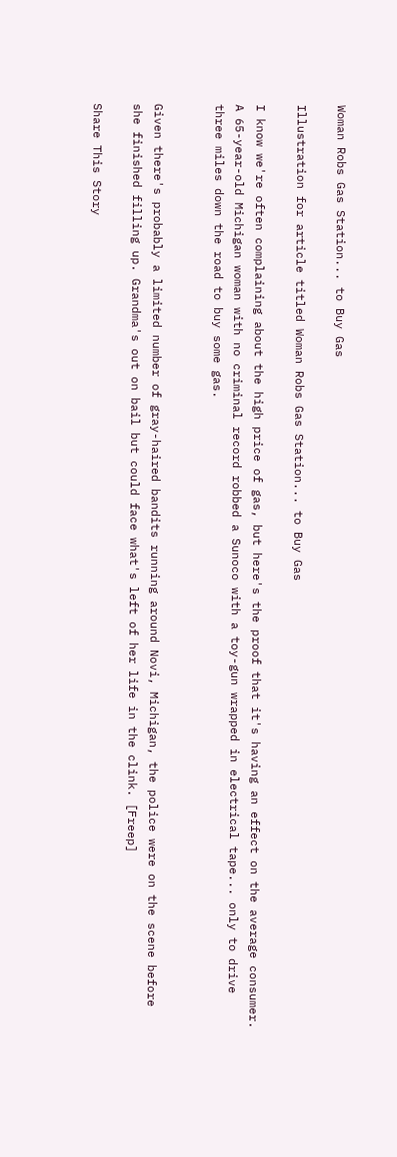Woman Robs Gas Station... to Buy Gas

Illustration for article titled Woman Robs Gas Station... to Buy Gas

I know we're often complaining about the high price of gas, but here's the proof that it's having an effect on the average consumer. A 65-year-old Michigan woman with no criminal record robbed a Sunoco with a toy-gun wrapped in electrical tape... only to drive three miles down the road to buy some gas.


Given there's probably a limited number of gray-haired bandits running around Novi, Michigan, the police were on the scene before she finished filling up. Grandma's out on bail but could face what's left of her life in the clink. [Freep]

Share This Story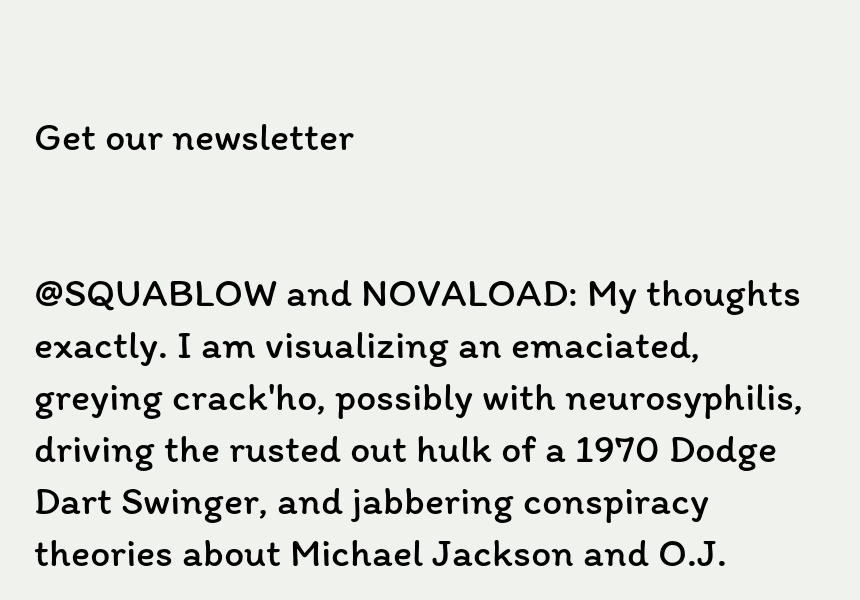Get our newsletter


@SQUABLOW and NOVALOAD: My thoughts exactly. I am visualizing an emaciated, greying crack'ho, possibly with neurosyphilis, driving the rusted out hulk of a 1970 Dodge Dart Swinger, and jabbering conspiracy theories about Michael Jackson and O.J.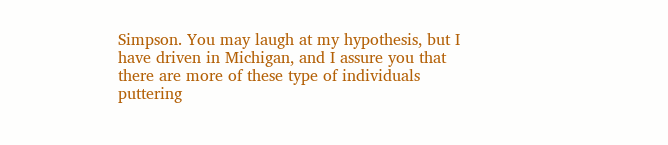Simpson. You may laugh at my hypothesis, but I have driven in Michigan, and I assure you that there are more of these type of individuals puttering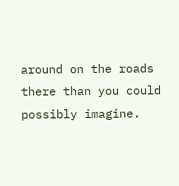around on the roads there than you could possibly imagine.